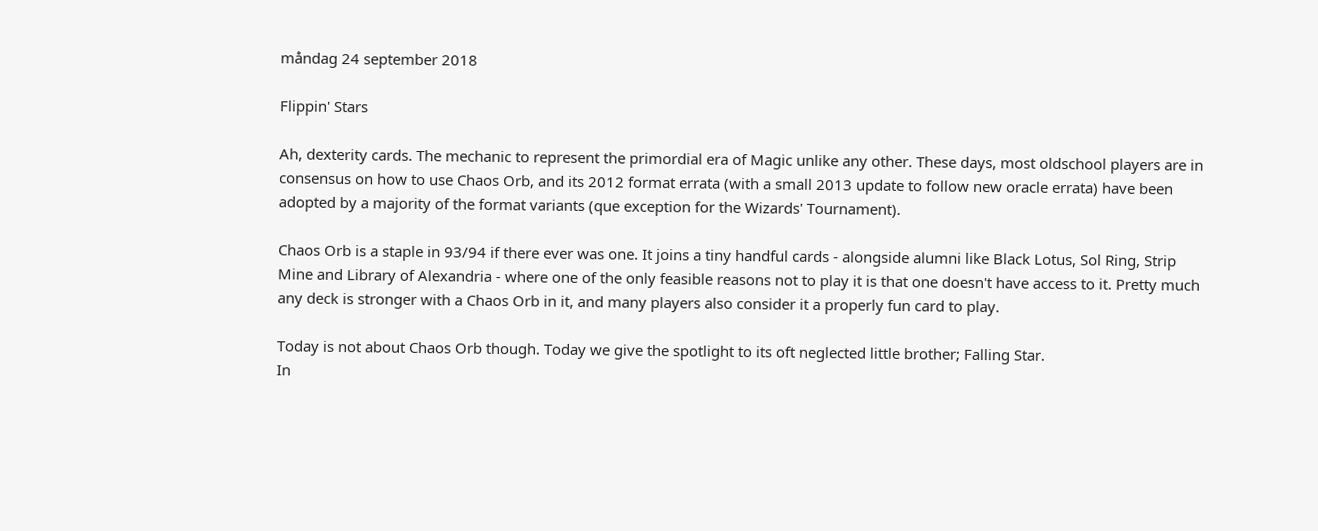måndag 24 september 2018

Flippin' Stars

Ah, dexterity cards. The mechanic to represent the primordial era of Magic unlike any other. These days, most oldschool players are in consensus on how to use Chaos Orb, and its 2012 format errata (with a small 2013 update to follow new oracle errata) have been adopted by a majority of the format variants (que exception for the Wizards' Tournament).

Chaos Orb is a staple in 93/94 if there ever was one. It joins a tiny handful cards - alongside alumni like Black Lotus, Sol Ring, Strip Mine and Library of Alexandria - where one of the only feasible reasons not to play it is that one doesn't have access to it. Pretty much any deck is stronger with a Chaos Orb in it, and many players also consider it a properly fun card to play.

Today is not about Chaos Orb though. Today we give the spotlight to its oft neglected little brother; Falling Star.
In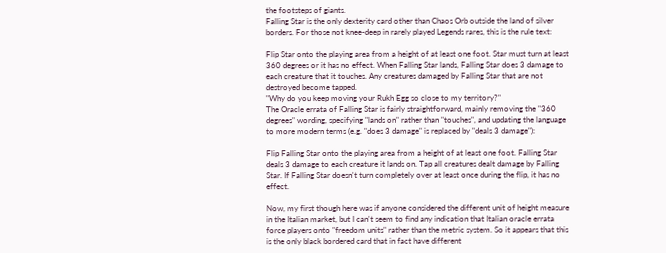the footsteps of giants.
Falling Star is the only dexterity card other than Chaos Orb outside the land of silver borders. For those not knee-deep in rarely played Legends rares, this is the rule text:

Flip Star onto the playing area from a height of at least one foot. Star must turn at least 360 degrees or it has no effect. When Falling Star lands, Falling Star does 3 damage to each creature that it touches. Any creatures damaged by Falling Star that are not destroyed become tapped.
"Why do you keep moving your Rukh Egg so close to my territory?"
The Oracle errata of Falling Star is fairly straightforward, mainly removing the "360 degrees" wording, specifying "lands on" rather than "touches", and updating the language to more modern terms (e.g. "does 3 damage" is replaced by "deals 3 damage"):

Flip Falling Star onto the playing area from a height of at least one foot. Falling Star deals 3 damage to each creature it lands on. Tap all creatures dealt damage by Falling Star. If Falling Star doesn't turn completely over at least once during the flip, it has no effect.

Now, my first though here was if anyone considered the different unit of height measure in the Italian market, but I can't seem to find any indication that Italian oracle errata force players onto "freedom units" rather than the metric system. So it appears that this is the only black bordered card that in fact have different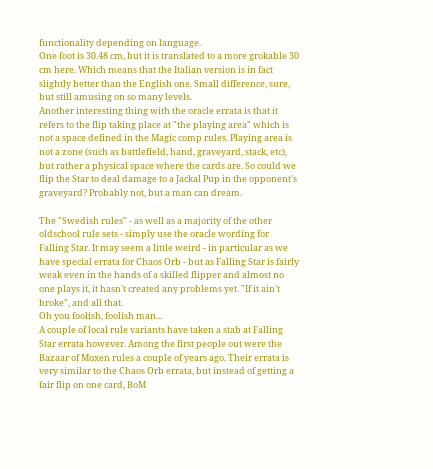functionality depending on language.
One foot is 30.48 cm, but it is translated to a more grokable 30 cm here. Which means that the Italian version is in fact slightly better than the English one. Small difference, sure, but still amusing on so many levels.
Another interesting thing with the oracle errata is that it refers to the flip taking place at "the playing area" which is not a space defined in the Magic comp rules. Playing area is not a zone (such as battlefield, hand, graveyard, stack, etc), but rather a physical space where the cards are. So could we flip the Star to deal damage to a Jackal Pup in the opponent's graveyard? Probably not, but a man can dream.

The "Swedish rules" - as well as a majority of the other oldschool rule sets - simply use the oracle wording for Falling Star. It may seem a little weird - in particular as we have special errata for Chaos Orb - but as Falling Star is fairly weak even in the hands of a skilled flipper and almost no one plays it, it hasn't created any problems yet. "If it ain't broke", and all that.
Oh you foolish, foolish man...
A couple of local rule variants have taken a stab at Falling Star errata however. Among the first people out were the Bazaar of Moxen rules a couple of years ago. Their errata is very similar to the Chaos Orb errata, but instead of getting a fair flip on one card, BoM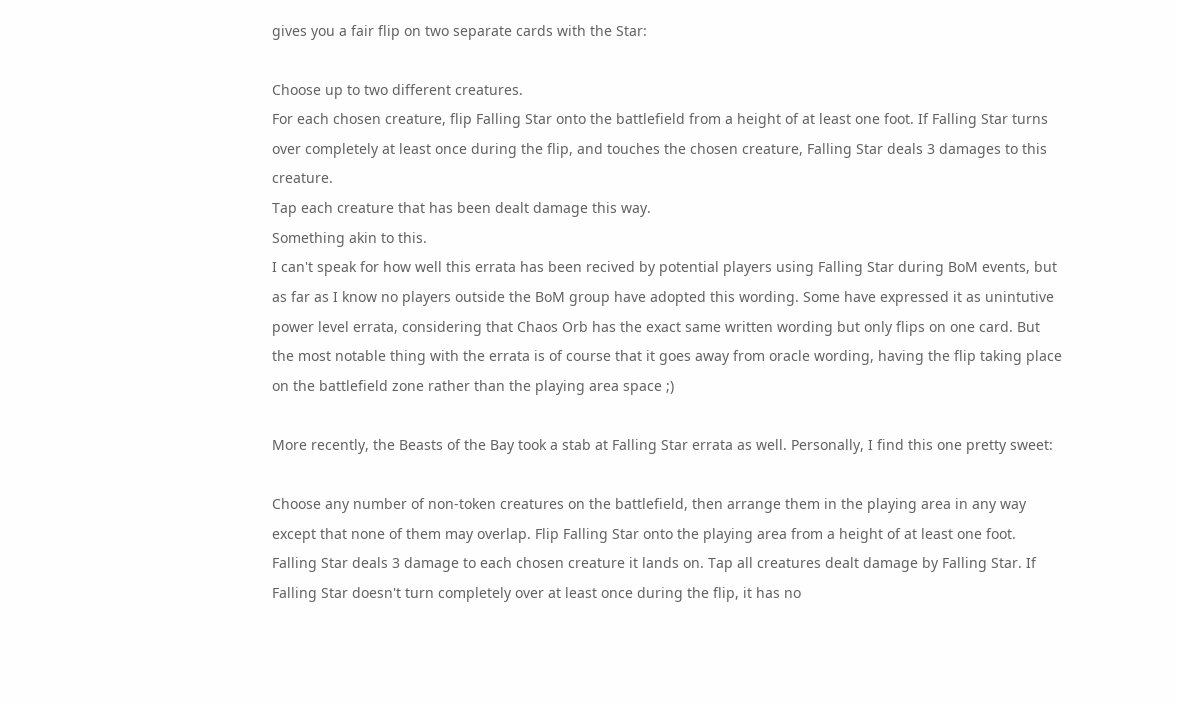gives you a fair flip on two separate cards with the Star:

Choose up to two different creatures.
For each chosen creature, flip Falling Star onto the battlefield from a height of at least one foot. If Falling Star turns over completely at least once during the flip, and touches the chosen creature, Falling Star deals 3 damages to this creature.
Tap each creature that has been dealt damage this way.
Something akin to this.
I can't speak for how well this errata has been recived by potential players using Falling Star during BoM events, but as far as I know no players outside the BoM group have adopted this wording. Some have expressed it as unintutive power level errata, considering that Chaos Orb has the exact same written wording but only flips on one card. But the most notable thing with the errata is of course that it goes away from oracle wording, having the flip taking place on the battlefield zone rather than the playing area space ;)

More recently, the Beasts of the Bay took a stab at Falling Star errata as well. Personally, I find this one pretty sweet:

Choose any number of non-token creatures on the battlefield, then arrange them in the playing area in any way except that none of them may overlap. Flip Falling Star onto the playing area from a height of at least one foot. Falling Star deals 3 damage to each chosen creature it lands on. Tap all creatures dealt damage by Falling Star. If Falling Star doesn't turn completely over at least once during the flip, it has no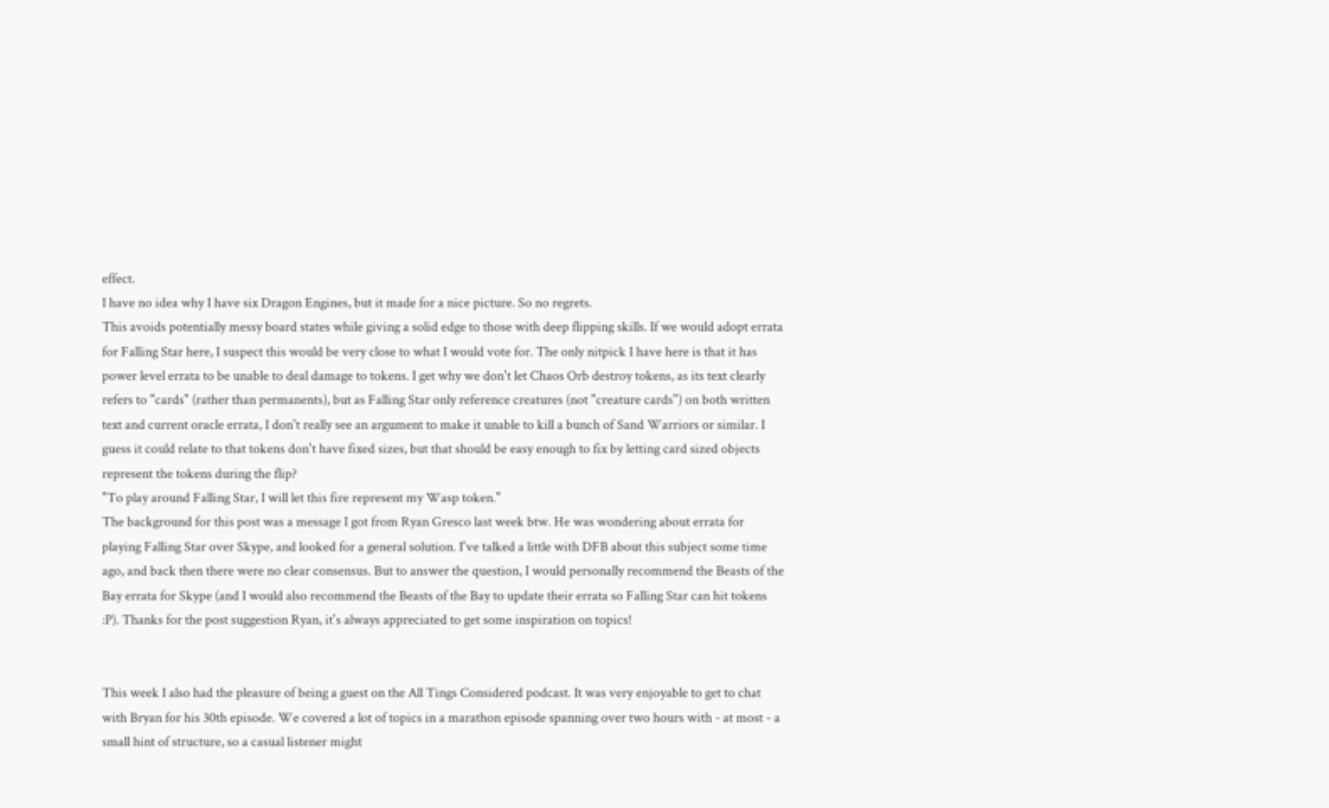effect.
I have no idea why I have six Dragon Engines, but it made for a nice picture. So no regrets.
This avoids potentially messy board states while giving a solid edge to those with deep flipping skills. If we would adopt errata for Falling Star here, I suspect this would be very close to what I would vote for. The only nitpick I have here is that it has power level errata to be unable to deal damage to tokens. I get why we don't let Chaos Orb destroy tokens, as its text clearly refers to "cards" (rather than permanents), but as Falling Star only reference creatures (not "creature cards") on both written text and current oracle errata, I don't really see an argument to make it unable to kill a bunch of Sand Warriors or similar. I guess it could relate to that tokens don't have fixed sizes, but that should be easy enough to fix by letting card sized objects represent the tokens during the flip?
"To play around Falling Star, I will let this fire represent my Wasp token."
The background for this post was a message I got from Ryan Gresco last week btw. He was wondering about errata for playing Falling Star over Skype, and looked for a general solution. I've talked a little with DFB about this subject some time ago, and back then there were no clear consensus. But to answer the question, I would personally recommend the Beasts of the Bay errata for Skype (and I would also recommend the Beasts of the Bay to update their errata so Falling Star can hit tokens :P). Thanks for the post suggestion Ryan, it's always appreciated to get some inspiration on topics!


This week I also had the pleasure of being a guest on the All Tings Considered podcast. It was very enjoyable to get to chat with Bryan for his 30th episode. We covered a lot of topics in a marathon episode spanning over two hours with - at most - a small hint of structure, so a casual listener might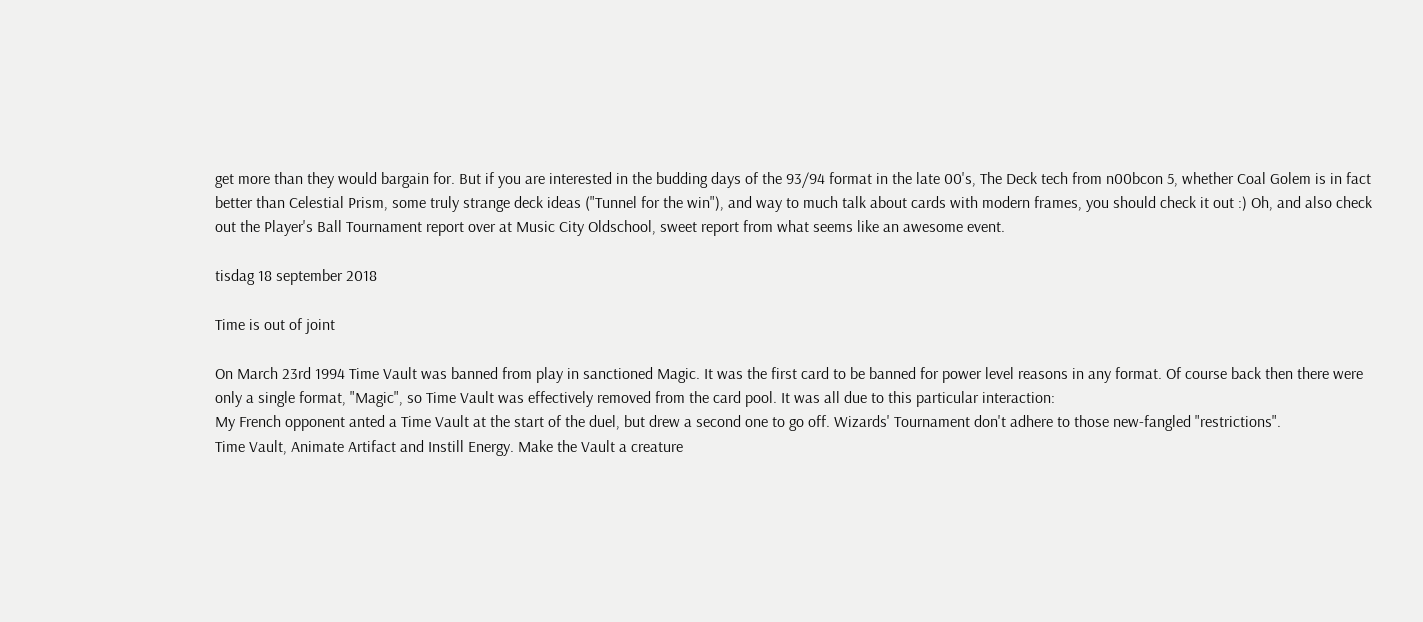get more than they would bargain for. But if you are interested in the budding days of the 93/94 format in the late 00's, The Deck tech from n00bcon 5, whether Coal Golem is in fact better than Celestial Prism, some truly strange deck ideas ("Tunnel for the win"), and way to much talk about cards with modern frames, you should check it out :) Oh, and also check out the Player's Ball Tournament report over at Music City Oldschool, sweet report from what seems like an awesome event.

tisdag 18 september 2018

Time is out of joint

On March 23rd 1994 Time Vault was banned from play in sanctioned Magic. It was the first card to be banned for power level reasons in any format. Of course back then there were only a single format, "Magic", so Time Vault was effectively removed from the card pool. It was all due to this particular interaction:
My French opponent anted a Time Vault at the start of the duel, but drew a second one to go off. Wizards' Tournament don't adhere to those new-fangled "restrictions".
Time Vault, Animate Artifact and Instill Energy. Make the Vault a creature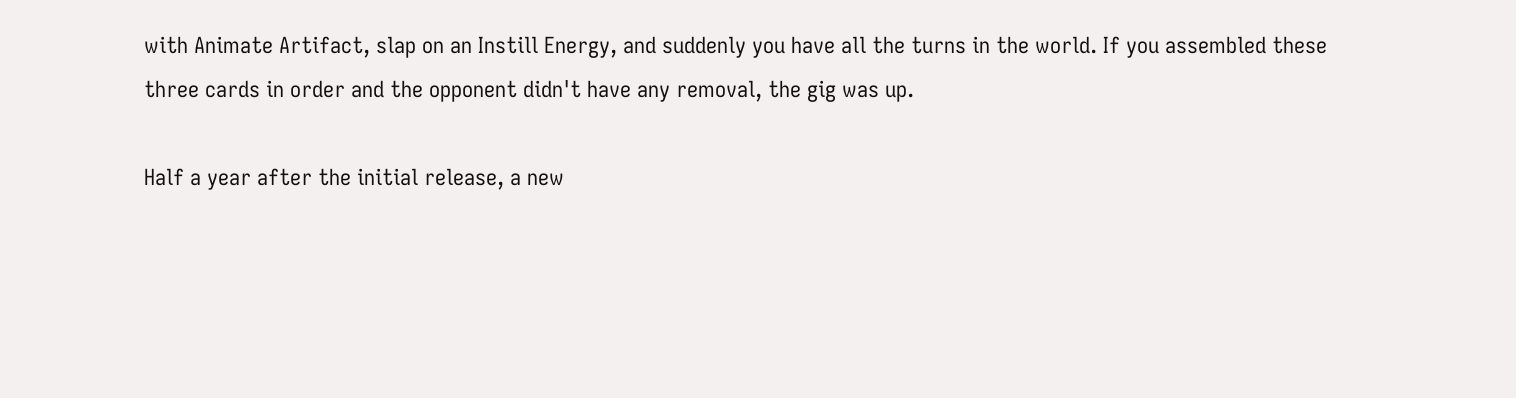with Animate Artifact, slap on an Instill Energy, and suddenly you have all the turns in the world. If you assembled these three cards in order and the opponent didn't have any removal, the gig was up.

Half a year after the initial release, a new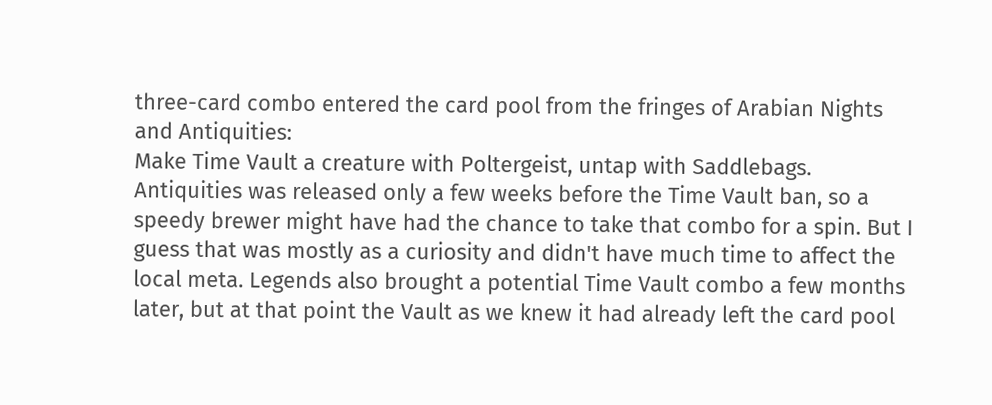three-card combo entered the card pool from the fringes of Arabian Nights and Antiquities:
Make Time Vault a creature with Poltergeist, untap with Saddlebags.
Antiquities was released only a few weeks before the Time Vault ban, so a speedy brewer might have had the chance to take that combo for a spin. But I guess that was mostly as a curiosity and didn't have much time to affect the local meta. Legends also brought a potential Time Vault combo a few months later, but at that point the Vault as we knew it had already left the card pool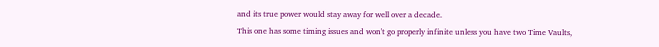and its true power would stay away for well over a decade.
This one has some timing issues and won't go properly infinite unless you have two Time Vaults,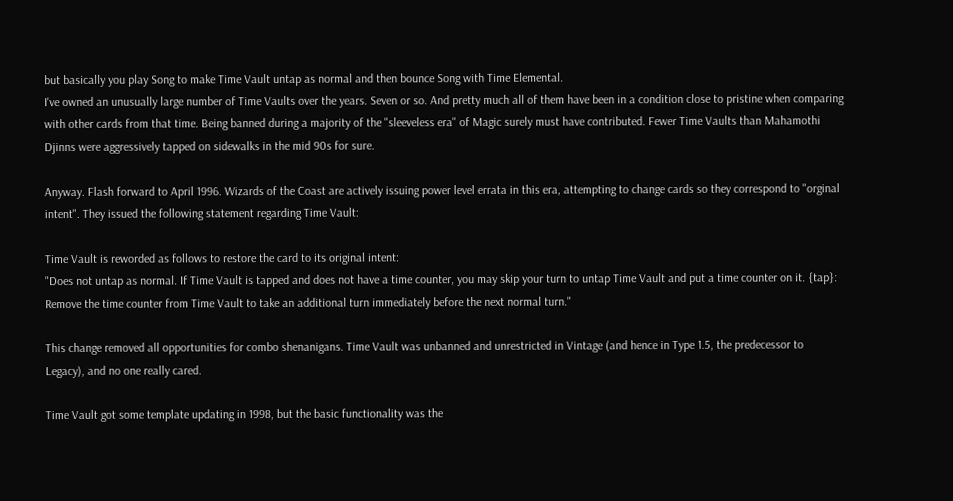but basically you play Song to make Time Vault untap as normal and then bounce Song with Time Elemental.
I've owned an unusually large number of Time Vaults over the years. Seven or so. And pretty much all of them have been in a condition close to pristine when comparing with other cards from that time. Being banned during a majority of the "sleeveless era" of Magic surely must have contributed. Fewer Time Vaults than Mahamothi Djinns were aggressively tapped on sidewalks in the mid 90s for sure.

Anyway. Flash forward to April 1996. Wizards of the Coast are actively issuing power level errata in this era, attempting to change cards so they correspond to "orginal intent". They issued the following statement regarding Time Vault:

Time Vault is reworded as follows to restore the card to its original intent:
"Does not untap as normal. If Time Vault is tapped and does not have a time counter, you may skip your turn to untap Time Vault and put a time counter on it. {tap}: Remove the time counter from Time Vault to take an additional turn immediately before the next normal turn."

This change removed all opportunities for combo shenanigans. Time Vault was unbanned and unrestricted in Vintage (and hence in Type 1.5, the predecessor to Legacy), and no one really cared.

Time Vault got some template updating in 1998, but the basic functionality was the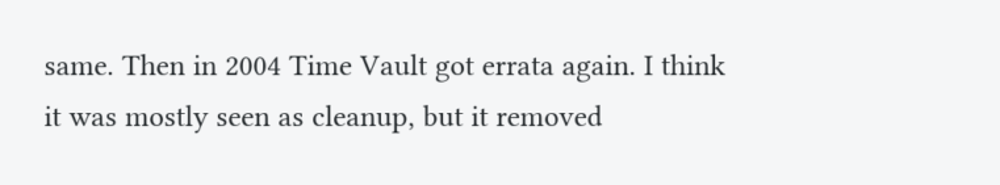same. Then in 2004 Time Vault got errata again. I think it was mostly seen as cleanup, but it removed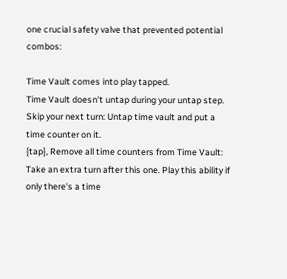one crucial safety valve that prevented potential combos:

Time Vault comes into play tapped.
Time Vault doesn't untap during your untap step.
Skip your next turn: Untap time vault and put a time counter on it.
{tap}, Remove all time counters from Time Vault: Take an extra turn after this one. Play this ability if only there's a time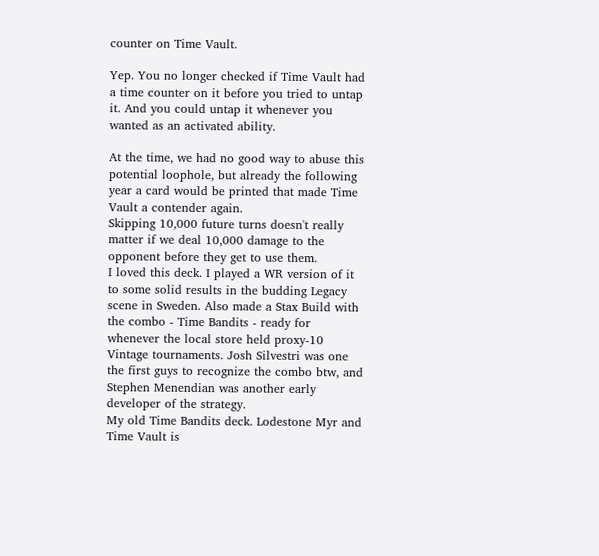counter on Time Vault.

Yep. You no longer checked if Time Vault had a time counter on it before you tried to untap it. And you could untap it whenever you wanted as an activated ability.

At the time, we had no good way to abuse this potential loophole, but already the following year a card would be printed that made Time Vault a contender again.
Skipping 10,000 future turns doesn't really matter if we deal 10,000 damage to the opponent before they get to use them.
I loved this deck. I played a WR version of it to some solid results in the budding Legacy scene in Sweden. Also made a Stax Build with the combo - Time Bandits - ready for whenever the local store held proxy-10 Vintage tournaments. Josh Silvestri was one the first guys to recognize the combo btw, and Stephen Menendian was another early developer of the strategy.
My old Time Bandits deck. Lodestone Myr and Time Vault is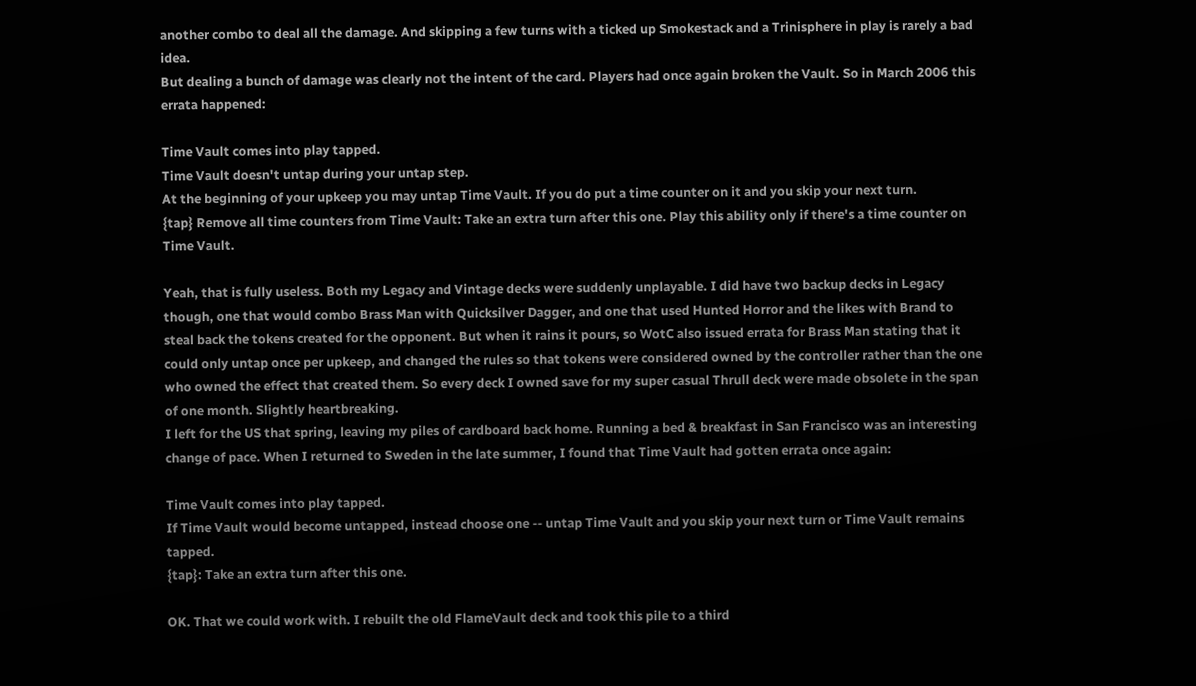another combo to deal all the damage. And skipping a few turns with a ticked up Smokestack and a Trinisphere in play is rarely a bad idea.
But dealing a bunch of damage was clearly not the intent of the card. Players had once again broken the Vault. So in March 2006 this errata happened:

Time Vault comes into play tapped.
Time Vault doesn't untap during your untap step.
At the beginning of your upkeep you may untap Time Vault. If you do put a time counter on it and you skip your next turn.
{tap} Remove all time counters from Time Vault: Take an extra turn after this one. Play this ability only if there's a time counter on Time Vault.

Yeah, that is fully useless. Both my Legacy and Vintage decks were suddenly unplayable. I did have two backup decks in Legacy though, one that would combo Brass Man with Quicksilver Dagger, and one that used Hunted Horror and the likes with Brand to steal back the tokens created for the opponent. But when it rains it pours, so WotC also issued errata for Brass Man stating that it could only untap once per upkeep, and changed the rules so that tokens were considered owned by the controller rather than the one who owned the effect that created them. So every deck I owned save for my super casual Thrull deck were made obsolete in the span of one month. Slightly heartbreaking.
I left for the US that spring, leaving my piles of cardboard back home. Running a bed & breakfast in San Francisco was an interesting change of pace. When I returned to Sweden in the late summer, I found that Time Vault had gotten errata once again:

Time Vault comes into play tapped.
If Time Vault would become untapped, instead choose one -- untap Time Vault and you skip your next turn or Time Vault remains tapped.
{tap}: Take an extra turn after this one.

OK. That we could work with. I rebuilt the old FlameVault deck and took this pile to a third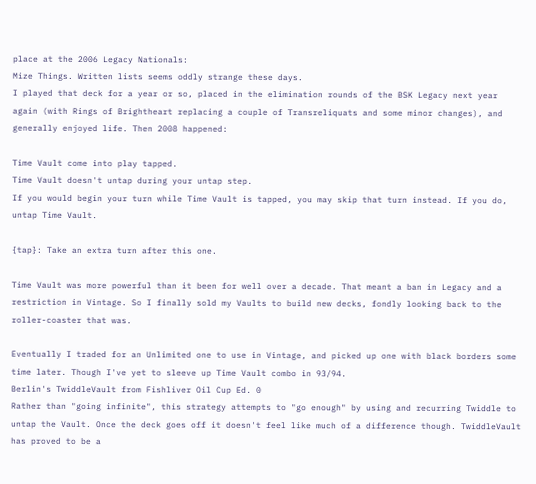place at the 2006 Legacy Nationals:
Mize Things. Written lists seems oddly strange these days.
I played that deck for a year or so, placed in the elimination rounds of the BSK Legacy next year again (with Rings of Brightheart replacing a couple of Transreliquats and some minor changes), and generally enjoyed life. Then 2008 happened:

Time Vault come into play tapped.
Time Vault doesn't untap during your untap step.
If you would begin your turn while Time Vault is tapped, you may skip that turn instead. If you do, untap Time Vault.

{tap}: Take an extra turn after this one.

Time Vault was more powerful than it been for well over a decade. That meant a ban in Legacy and a restriction in Vintage. So I finally sold my Vaults to build new decks, fondly looking back to the roller-coaster that was.

Eventually I traded for an Unlimited one to use in Vintage, and picked up one with black borders some time later. Though I've yet to sleeve up Time Vault combo in 93/94.
Berlin's TwiddleVault from Fishliver Oil Cup Ed. 0
Rather than "going infinite", this strategy attempts to "go enough" by using and recurring Twiddle to untap the Vault. Once the deck goes off it doesn't feel like much of a difference though. TwiddleVault has proved to be a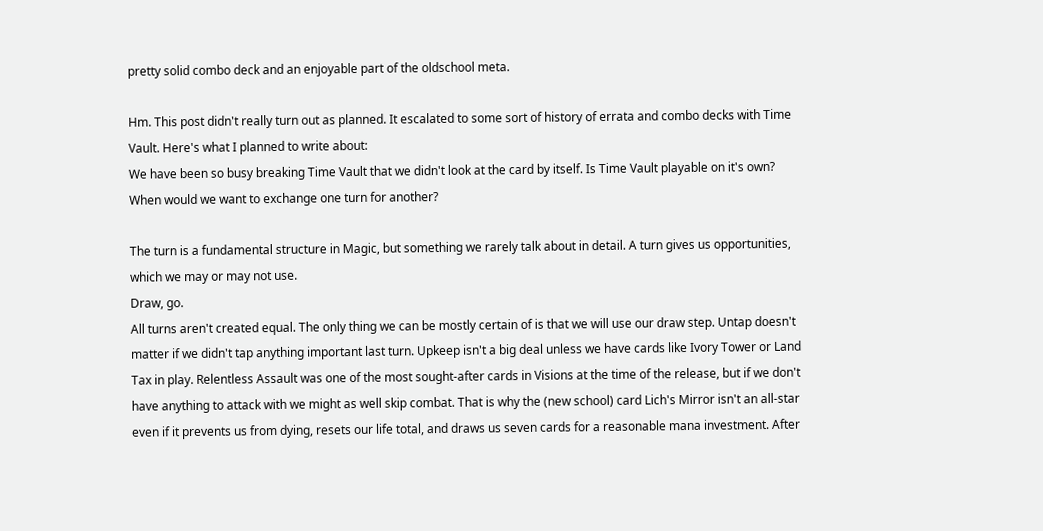pretty solid combo deck and an enjoyable part of the oldschool meta.

Hm. This post didn't really turn out as planned. It escalated to some sort of history of errata and combo decks with Time Vault. Here's what I planned to write about:
We have been so busy breaking Time Vault that we didn't look at the card by itself. Is Time Vault playable on it's own? When would we want to exchange one turn for another?

The turn is a fundamental structure in Magic, but something we rarely talk about in detail. A turn gives us opportunities, which we may or may not use.
Draw, go.
All turns aren't created equal. The only thing we can be mostly certain of is that we will use our draw step. Untap doesn't matter if we didn't tap anything important last turn. Upkeep isn't a big deal unless we have cards like Ivory Tower or Land Tax in play. Relentless Assault was one of the most sought-after cards in Visions at the time of the release, but if we don't have anything to attack with we might as well skip combat. That is why the (new school) card Lich's Mirror isn't an all-star even if it prevents us from dying, resets our life total, and draws us seven cards for a reasonable mana investment. After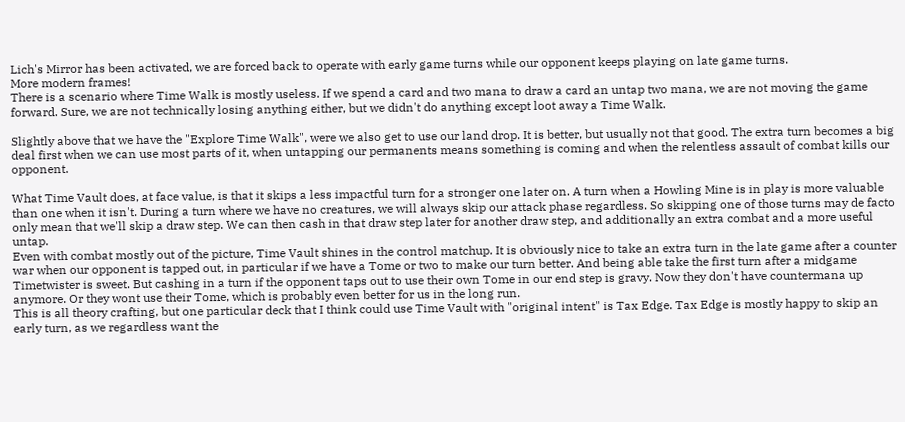Lich's Mirror has been activated, we are forced back to operate with early game turns while our opponent keeps playing on late game turns.
More modern frames!
There is a scenario where Time Walk is mostly useless. If we spend a card and two mana to draw a card an untap two mana, we are not moving the game forward. Sure, we are not technically losing anything either, but we didn't do anything except loot away a Time Walk.

Slightly above that we have the "Explore Time Walk", were we also get to use our land drop. It is better, but usually not that good. The extra turn becomes a big deal first when we can use most parts of it, when untapping our permanents means something is coming and when the relentless assault of combat kills our opponent.

What Time Vault does, at face value, is that it skips a less impactful turn for a stronger one later on. A turn when a Howling Mine is in play is more valuable than one when it isn't. During a turn where we have no creatures, we will always skip our attack phase regardless. So skipping one of those turns may de facto only mean that we'll skip a draw step. We can then cash in that draw step later for another draw step, and additionally an extra combat and a more useful untap.
Even with combat mostly out of the picture, Time Vault shines in the control matchup. It is obviously nice to take an extra turn in the late game after a counter war when our opponent is tapped out, in particular if we have a Tome or two to make our turn better. And being able take the first turn after a midgame Timetwister is sweet. But cashing in a turn if the opponent taps out to use their own Tome in our end step is gravy. Now they don't have countermana up anymore. Or they wont use their Tome, which is probably even better for us in the long run.
This is all theory crafting, but one particular deck that I think could use Time Vault with "original intent" is Tax Edge. Tax Edge is mostly happy to skip an early turn, as we regardless want the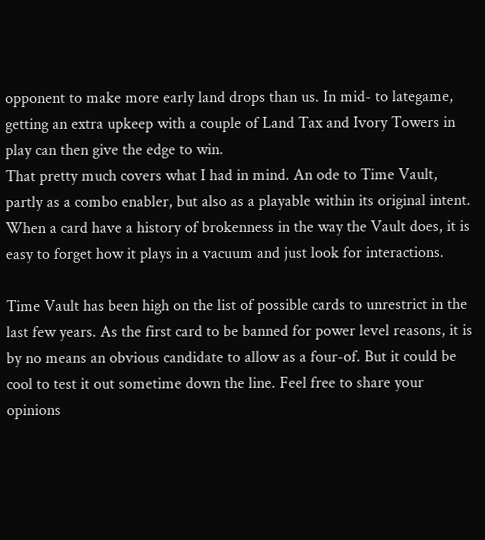opponent to make more early land drops than us. In mid- to lategame, getting an extra upkeep with a couple of Land Tax and Ivory Towers in play can then give the edge to win.
That pretty much covers what I had in mind. An ode to Time Vault, partly as a combo enabler, but also as a playable within its original intent. When a card have a history of brokenness in the way the Vault does, it is easy to forget how it plays in a vacuum and just look for interactions.

Time Vault has been high on the list of possible cards to unrestrict in the last few years. As the first card to be banned for power level reasons, it is by no means an obvious candidate to allow as a four-of. But it could be cool to test it out sometime down the line. Feel free to share your opinions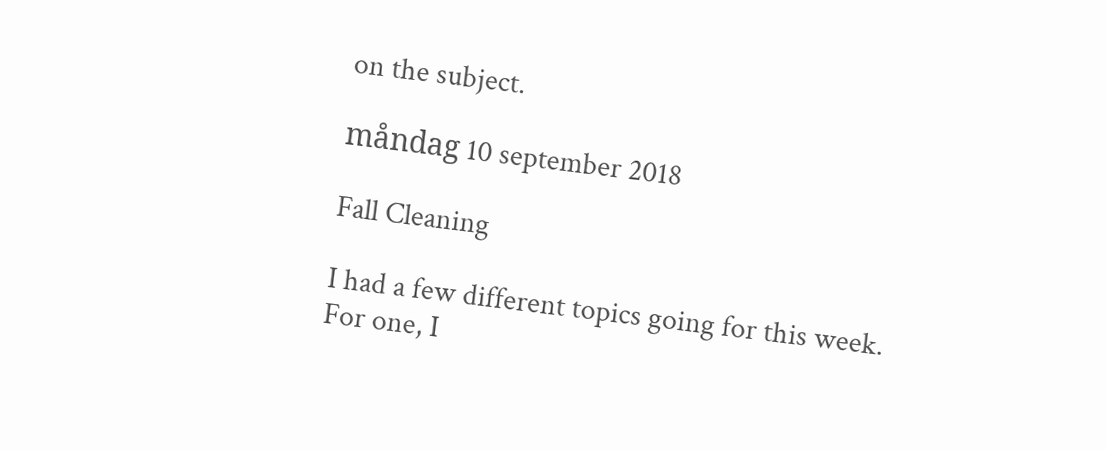on the subject.

måndag 10 september 2018

Fall Cleaning

I had a few different topics going for this week. For one, I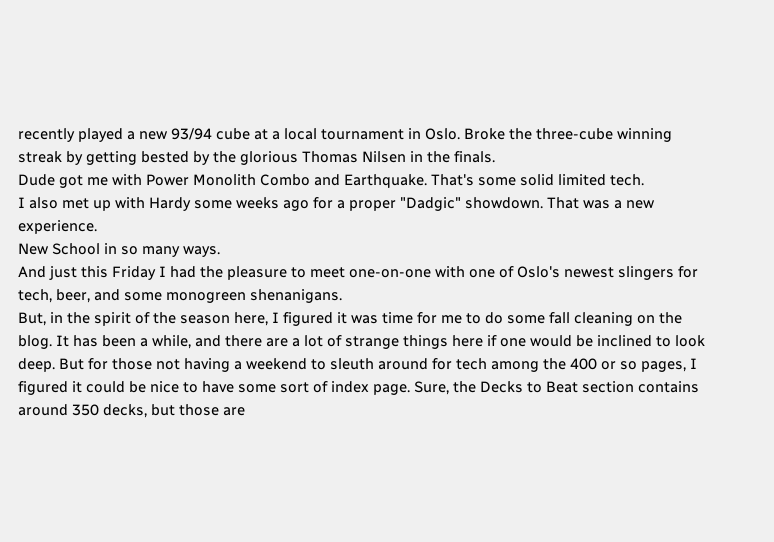recently played a new 93/94 cube at a local tournament in Oslo. Broke the three-cube winning streak by getting bested by the glorious Thomas Nilsen in the finals.
Dude got me with Power Monolith Combo and Earthquake. That's some solid limited tech.
I also met up with Hardy some weeks ago for a proper "Dadgic" showdown. That was a new experience.
New School in so many ways.
And just this Friday I had the pleasure to meet one-on-one with one of Oslo's newest slingers for tech, beer, and some monogreen shenanigans.
But, in the spirit of the season here, I figured it was time for me to do some fall cleaning on the blog. It has been a while, and there are a lot of strange things here if one would be inclined to look deep. But for those not having a weekend to sleuth around for tech among the 400 or so pages, I figured it could be nice to have some sort of index page. Sure, the Decks to Beat section contains around 350 decks, but those are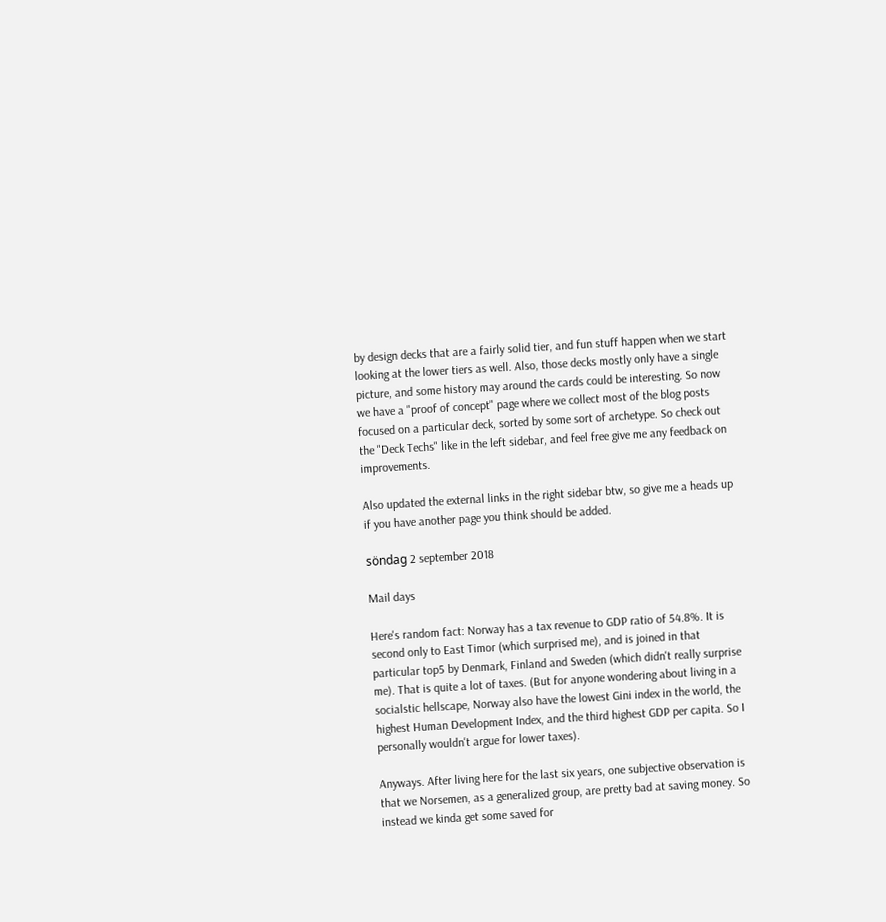by design decks that are a fairly solid tier, and fun stuff happen when we start looking at the lower tiers as well. Also, those decks mostly only have a single picture, and some history may around the cards could be interesting. So now we have a "proof of concept" page where we collect most of the blog posts focused on a particular deck, sorted by some sort of archetype. So check out the "Deck Techs" like in the left sidebar, and feel free give me any feedback on improvements.

Also updated the external links in the right sidebar btw, so give me a heads up if you have another page you think should be added.

söndag 2 september 2018

Mail days

Here's random fact: Norway has a tax revenue to GDP ratio of 54.8%. It is second only to East Timor (which surprised me), and is joined in that particular top5 by Denmark, Finland and Sweden (which didn't really surprise me). That is quite a lot of taxes. (But for anyone wondering about living in a socialstic hellscape, Norway also have the lowest Gini index in the world, the highest Human Development Index, and the third highest GDP per capita. So I personally wouldn't argue for lower taxes).

Anyways. After living here for the last six years, one subjective observation is that we Norsemen, as a generalized group, are pretty bad at saving money. So instead we kinda get some saved for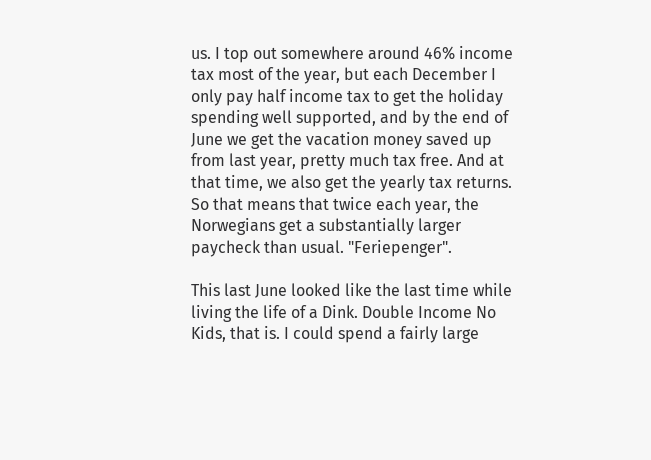us. I top out somewhere around 46% income tax most of the year, but each December I only pay half income tax to get the holiday spending well supported, and by the end of June we get the vacation money saved up from last year, pretty much tax free. And at that time, we also get the yearly tax returns. So that means that twice each year, the Norwegians get a substantially larger paycheck than usual. "Feriepenger".

This last June looked like the last time while living the life of a Dink. Double Income No Kids, that is. I could spend a fairly large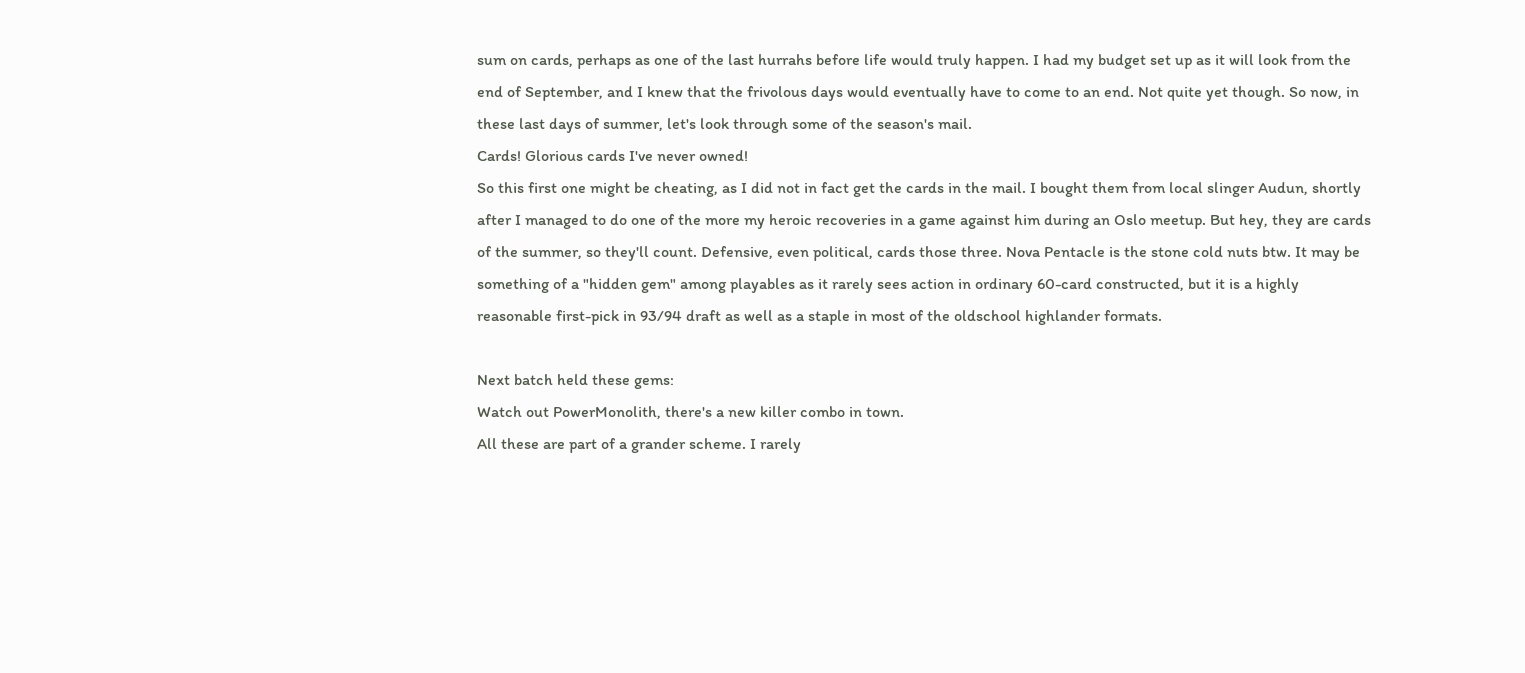sum on cards, perhaps as one of the last hurrahs before life would truly happen. I had my budget set up as it will look from the end of September, and I knew that the frivolous days would eventually have to come to an end. Not quite yet though. So now, in these last days of summer, let's look through some of the season's mail.
Cards! Glorious cards I've never owned!
So this first one might be cheating, as I did not in fact get the cards in the mail. I bought them from local slinger Audun, shortly after I managed to do one of the more my heroic recoveries in a game against him during an Oslo meetup. But hey, they are cards of the summer, so they'll count. Defensive, even political, cards those three. Nova Pentacle is the stone cold nuts btw. It may be something of a "hidden gem" among playables as it rarely sees action in ordinary 60-card constructed, but it is a highly reasonable first-pick in 93/94 draft as well as a staple in most of the oldschool highlander formats.

Next batch held these gems:
Watch out PowerMonolith, there's a new killer combo in town.
All these are part of a grander scheme. I rarely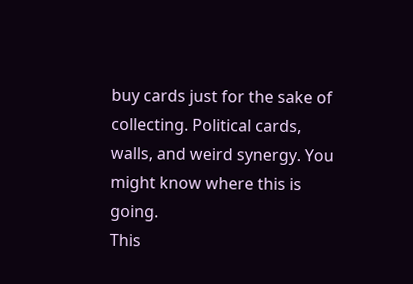buy cards just for the sake of collecting. Political cards, walls, and weird synergy. You might know where this is going.
This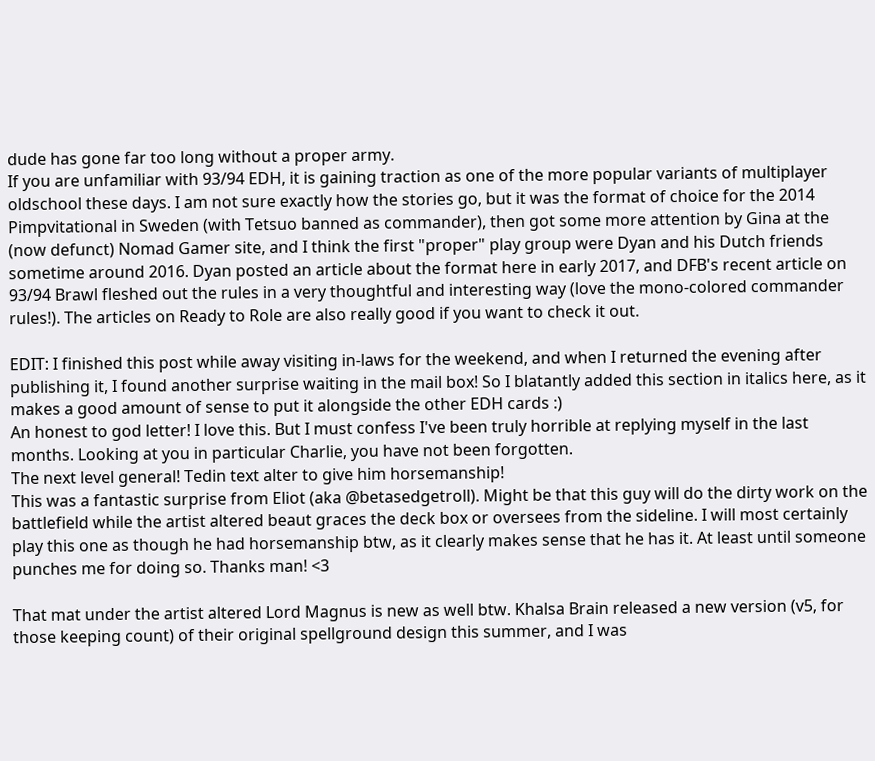dude has gone far too long without a proper army.
If you are unfamiliar with 93/94 EDH, it is gaining traction as one of the more popular variants of multiplayer oldschool these days. I am not sure exactly how the stories go, but it was the format of choice for the 2014 Pimpvitational in Sweden (with Tetsuo banned as commander), then got some more attention by Gina at the (now defunct) Nomad Gamer site, and I think the first "proper" play group were Dyan and his Dutch friends sometime around 2016. Dyan posted an article about the format here in early 2017, and DFB's recent article on 93/94 Brawl fleshed out the rules in a very thoughtful and interesting way (love the mono-colored commander rules!). The articles on Ready to Role are also really good if you want to check it out.

EDIT: I finished this post while away visiting in-laws for the weekend, and when I returned the evening after publishing it, I found another surprise waiting in the mail box! So I blatantly added this section in italics here, as it makes a good amount of sense to put it alongside the other EDH cards :)
An honest to god letter! I love this. But I must confess I've been truly horrible at replying myself in the last months. Looking at you in particular Charlie, you have not been forgotten.
The next level general! Tedin text alter to give him horsemanship!
This was a fantastic surprise from Eliot (aka @betasedgetroll). Might be that this guy will do the dirty work on the battlefield while the artist altered beaut graces the deck box or oversees from the sideline. I will most certainly play this one as though he had horsemanship btw, as it clearly makes sense that he has it. At least until someone punches me for doing so. Thanks man! <3

That mat under the artist altered Lord Magnus is new as well btw. Khalsa Brain released a new version (v5, for those keeping count) of their original spellground design this summer, and I was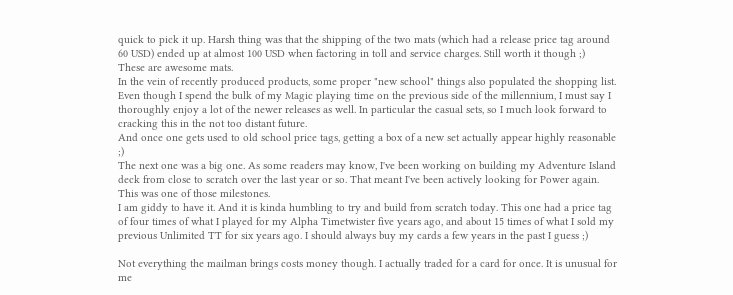quick to pick it up. Harsh thing was that the shipping of the two mats (which had a release price tag around 60 USD) ended up at almost 100 USD when factoring in toll and service charges. Still worth it though ;)
These are awesome mats.
In the vein of recently produced products, some proper "new school" things also populated the shopping list. Even though I spend the bulk of my Magic playing time on the previous side of the millennium, I must say I thoroughly enjoy a lot of the newer releases as well. In particular the casual sets, so I much look forward to cracking this in the not too distant future.
And once one gets used to old school price tags, getting a box of a new set actually appear highly reasonable ;)
The next one was a big one. As some readers may know, I've been working on building my Adventure Island deck from close to scratch over the last year or so. That meant I've been actively looking for Power again. This was one of those milestones.
I am giddy to have it. And it is kinda humbling to try and build from scratch today. This one had a price tag of four times of what I played for my Alpha Timetwister five years ago, and about 15 times of what I sold my previous Unlimited TT for six years ago. I should always buy my cards a few years in the past I guess ;)

Not everything the mailman brings costs money though. I actually traded for a card for once. It is unusual for me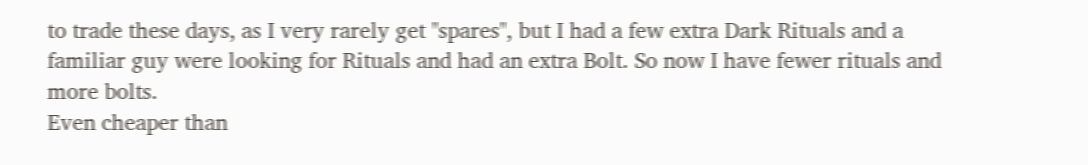to trade these days, as I very rarely get "spares", but I had a few extra Dark Rituals and a familiar guy were looking for Rituals and had an extra Bolt. So now I have fewer rituals and more bolts.
Even cheaper than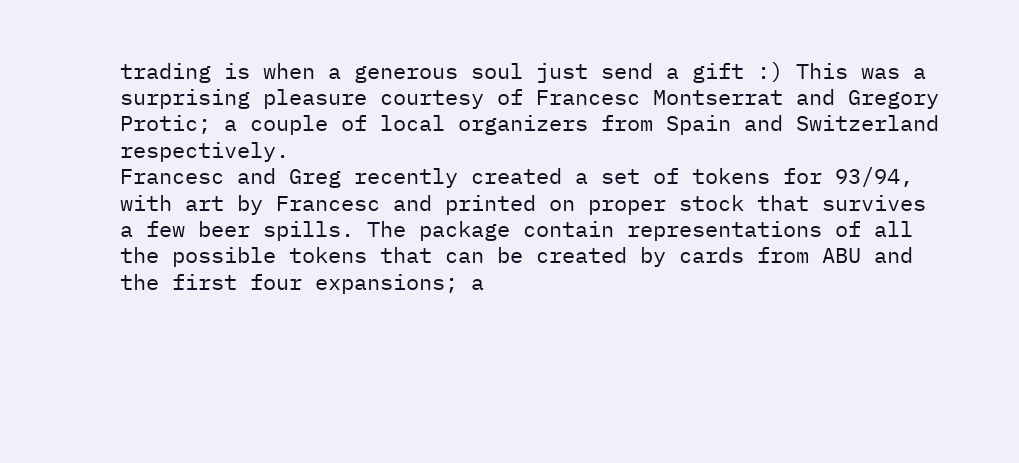trading is when a generous soul just send a gift :) This was a surprising pleasure courtesy of Francesc Montserrat and Gregory Protic; a couple of local organizers from Spain and Switzerland respectively.
Francesc and Greg recently created a set of tokens for 93/94, with art by Francesc and printed on proper stock that survives a few beer spills. The package contain representations of all the possible tokens that can be created by cards from ABU and the first four expansions; a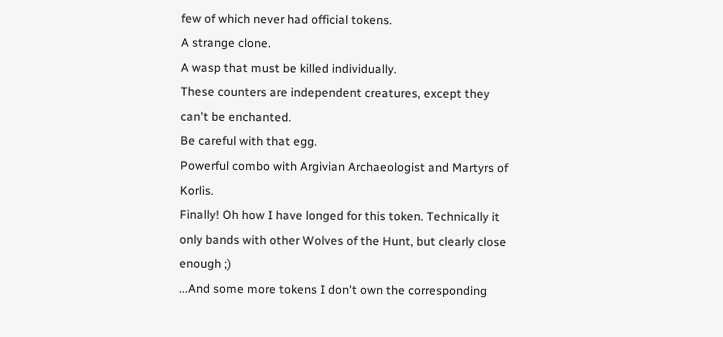few of which never had official tokens.
A strange clone.
A wasp that must be killed individually.
These counters are independent creatures, except they can't be enchanted.
Be careful with that egg.
Powerful combo with Argivian Archaeologist and Martyrs of Korlis.
Finally! Oh how I have longed for this token. Technically it only bands with other Wolves of the Hunt, but clearly close enough ;)
...And some more tokens I don't own the corresponding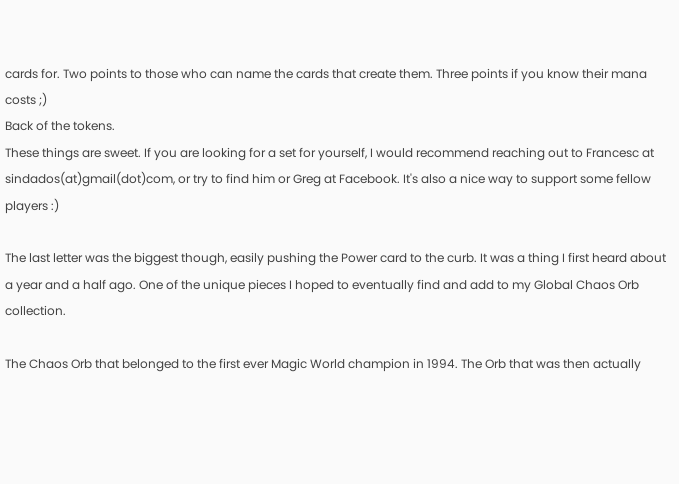cards for. Two points to those who can name the cards that create them. Three points if you know their mana costs ;)
Back of the tokens.
These things are sweet. If you are looking for a set for yourself, I would recommend reaching out to Francesc at sindados(at)gmail(dot)com, or try to find him or Greg at Facebook. It's also a nice way to support some fellow players :)

The last letter was the biggest though, easily pushing the Power card to the curb. It was a thing I first heard about a year and a half ago. One of the unique pieces I hoped to eventually find and add to my Global Chaos Orb collection.

The Chaos Orb that belonged to the first ever Magic World champion in 1994. The Orb that was then actually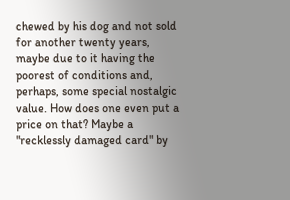chewed by his dog and not sold for another twenty years, maybe due to it having the poorest of conditions and, perhaps, some special nostalgic value. How does one even put a price on that? Maybe a "recklessly damaged card" by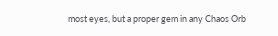most eyes, but a proper gem in any Chaos Orb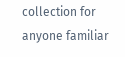collection for anyone familiar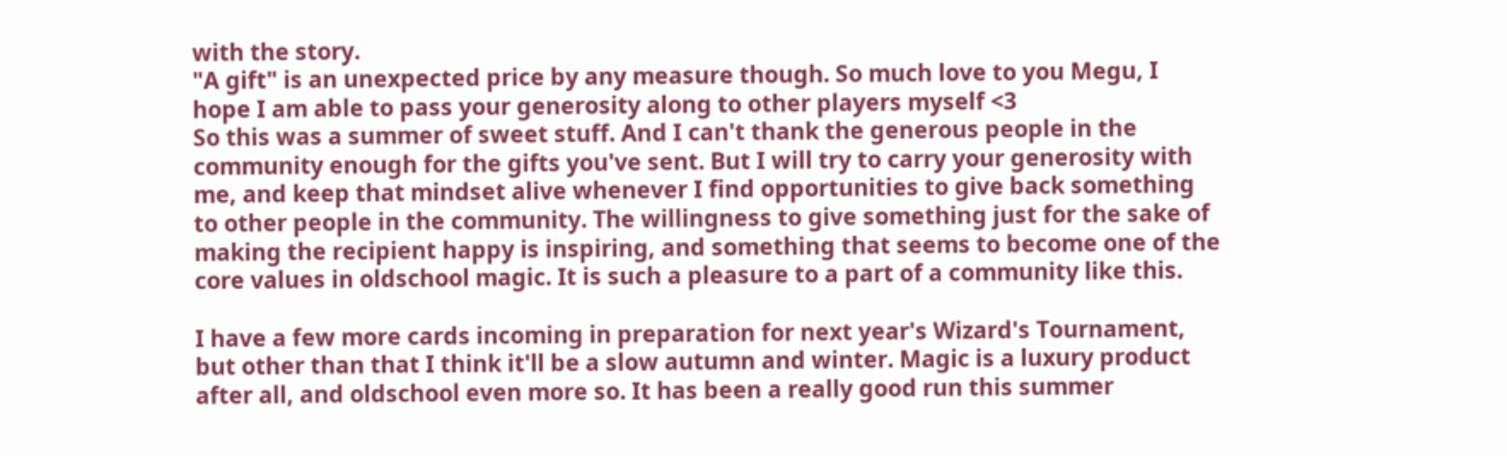with the story.
"A gift" is an unexpected price by any measure though. So much love to you Megu, I hope I am able to pass your generosity along to other players myself <3
So this was a summer of sweet stuff. And I can't thank the generous people in the community enough for the gifts you've sent. But I will try to carry your generosity with me, and keep that mindset alive whenever I find opportunities to give back something to other people in the community. The willingness to give something just for the sake of making the recipient happy is inspiring, and something that seems to become one of the core values in oldschool magic. It is such a pleasure to a part of a community like this.

I have a few more cards incoming in preparation for next year's Wizard's Tournament, but other than that I think it'll be a slow autumn and winter. Magic is a luxury product after all, and oldschool even more so. It has been a really good run this summer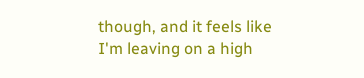though, and it feels like I'm leaving on a high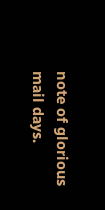note of glorious mail days.